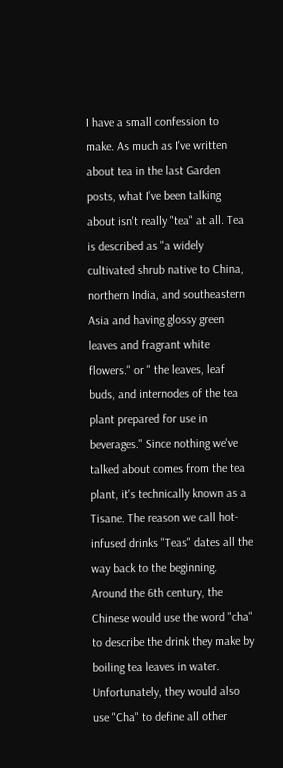I have a small confession to make. As much as I've written about tea in the last Garden posts, what I've been talking about isn't really "tea" at all. Tea is described as "a widely cultivated shrub native to China, northern India, and southeastern Asia and having glossy green leaves and fragrant white flowers." or " the leaves, leaf buds, and internodes of the tea plant prepared for use in beverages." Since nothing we've talked about comes from the tea plant, it's technically known as a Tisane. The reason we call hot-infused drinks "Teas" dates all the way back to the beginning. Around the 6th century, the Chinese would use the word "cha" to describe the drink they make by boiling tea leaves in water. Unfortunately, they would also use "Cha" to define all other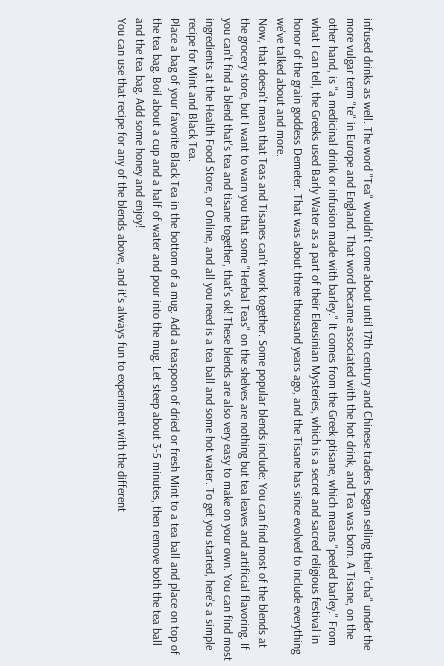infused drinks as well. The word "Tea" wouldn't come about until 17th century and Chinese traders began selling their "cha" under the more vulgar term "te" in Europe and England. That word became associated with the hot drink, and Tea was born. A Tisane, on the other hand, is "a medicinal drink or infusion made with barley." It comes from the Greek ptisane, which means "peeled barley." From what I can tell, the Greeks used Barly Water as a part of their Eleusinian Mysteries, which is a secret and sacred religious festival in honor of the grain goddess Demeter. That was about three thousand years ago, and the Tisane has since evolved to include everything we've talked about and more.
Now, that doesn't mean that Teas and Tisanes can't work together. Some popular blends include: You can find most of the blends at the grocery store, but I want to warn you that some "Herbal Teas" on the shelves are nothing but tea leaves and artificial flavoring. If you can't find a blend that's tea and tisane together, that's ok! These blends are also very easy to make on your own. You can find most ingredients at the Health Food Store, or Online, and all you need is a tea ball and some hot water. To get you started, here's a simple recipe for Mint and Black Tea.
Place a bag of your favorite Black Tea in the bottom of a mug. Add a teaspoon of dried or fresh Mint to a tea ball and place on top of the tea bag. Boil about a cup and a half of water and pour into the mug. Let steep about 3-5 minutes, then remove both the tea ball and the tea bag. Add some honey and enjoy!
You can use that recipe for any of the blends above, and it's always fun to experiment with the different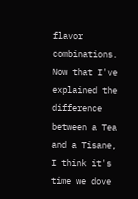flavor combinations. Now that I've explained the difference between a Tea and a Tisane, I think it's time we dove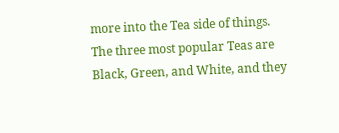more into the Tea side of things. The three most popular Teas are Black, Green, and White, and they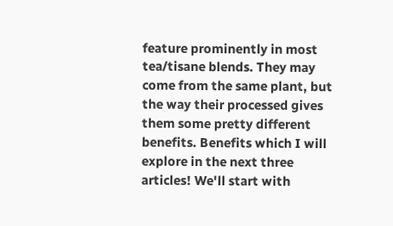feature prominently in most tea/tisane blends. They may come from the same plant, but the way their processed gives them some pretty different benefits. Benefits which I will explore in the next three articles! We'll start with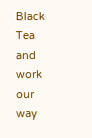Black Tea and work our way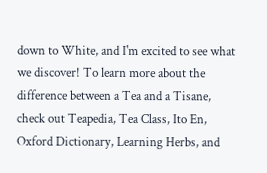down to White, and I'm excited to see what we discover! To learn more about the difference between a Tea and a Tisane, check out Teapedia, Tea Class, Ito En, Oxford Dictionary, Learning Herbs, and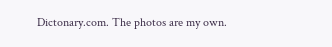Dictonary.com. The photos are my own.